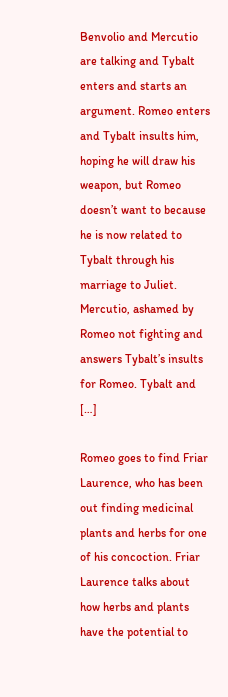Benvolio and Mercutio are talking and Tybalt enters and starts an argument. Romeo enters and Tybalt insults him, hoping he will draw his weapon, but Romeo doesn’t want to because he is now related to Tybalt through his marriage to Juliet. Mercutio, ashamed by Romeo not fighting and answers Tybalt’s insults for Romeo. Tybalt and […]

Romeo goes to find Friar Laurence, who has been out finding medicinal plants and herbs for one of his concoction. Friar Laurence talks about how herbs and plants have the potential to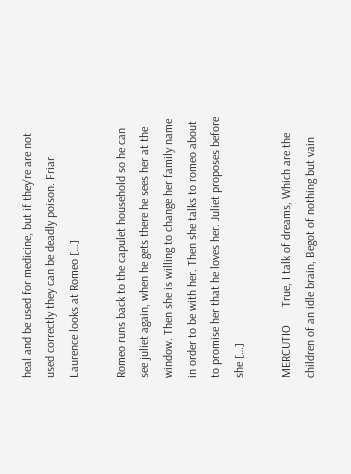heal and be used for medicine, but if they’re are not used correctly they can be deadly poison. Friar Laurence looks at Romeo […]

Romeo runs back to the capulet household so he can see juliet again, when he gets there he sees her at the window. Then she is willing to change her family name in order to be with her. Then she talks to romeo about to promise her that he loves her. Juliet proposes before she […]

MERCUTIO      True, I talk of dreams, Which are the children of an idle brain, Begot of nothing but vain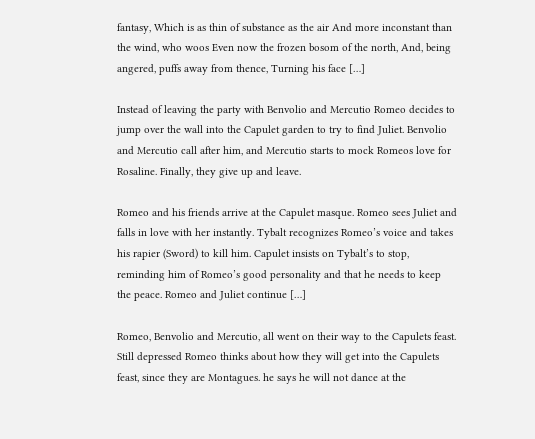fantasy, Which is as thin of substance as the air And more inconstant than the wind, who woos Even now the frozen bosom of the north, And, being angered, puffs away from thence, Turning his face […]

Instead of leaving the party with Benvolio and Mercutio Romeo decides to jump over the wall into the Capulet garden to try to find Juliet. Benvolio and Mercutio call after him, and Mercutio starts to mock Romeos love for Rosaline. Finally, they give up and leave.

Romeo and his friends arrive at the Capulet masque. Romeo sees Juliet and falls in love with her instantly. Tybalt recognizes Romeo’s voice and takes his rapier (Sword) to kill him. Capulet insists on Tybalt’s to stop, reminding him of Romeo’s good personality and that he needs to keep the peace. Romeo and Juliet continue […]

Romeo, Benvolio and Mercutio, all went on their way to the Capulets feast. Still depressed Romeo thinks about how they will get into the Capulets feast, since they are Montagues. he says he will not dance at the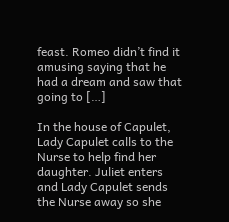feast. Romeo didn’t find it amusing saying that he had a dream and saw that going to […]

In the house of Capulet, Lady Capulet calls to the Nurse to help find her daughter. Juliet enters and Lady Capulet sends the Nurse away so she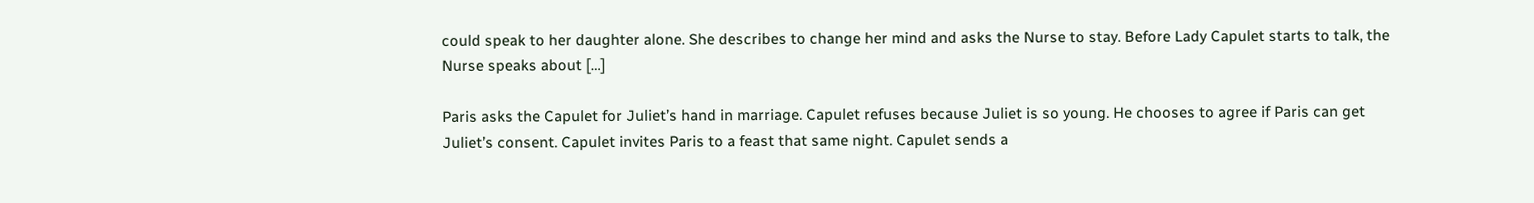could speak to her daughter alone. She describes to change her mind and asks the Nurse to stay. Before Lady Capulet starts to talk, the Nurse speaks about […]

Paris asks the Capulet for Juliet’s hand in marriage. Capulet refuses because Juliet is so young. He chooses to agree if Paris can get Juliet’s consent. Capulet invites Paris to a feast that same night. Capulet sends a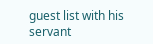guest list with his servant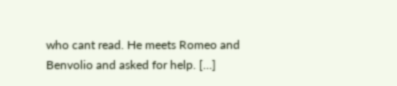who cant read. He meets Romeo and Benvolio and asked for help. […]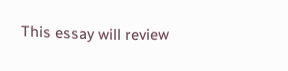This essay will review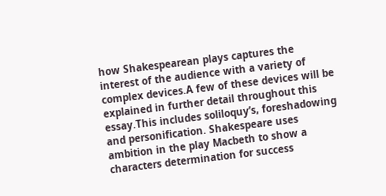how Shakespearean plays captures the interest of the audience with a variety of complex devices.A few of these devices will be explained in further detail throughout this essay.This includes soliloquy’s, foreshadowing and personification. Shakespeare uses ambition in the play Macbeth to show a characters determination for success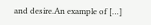and desire.An example of […]